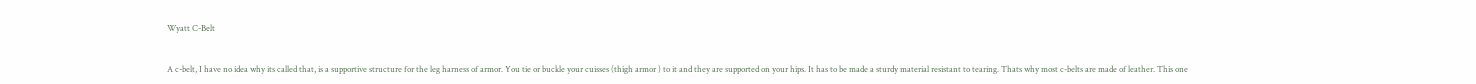Wyatt C-Belt


A c-belt, I have no idea why its called that, is a supportive structure for the leg harness of armor. You tie or buckle your cuisses (thigh armor ) to it and they are supported on your hips. It has to be made a sturdy material resistant to tearing. Thats why most c-belts are made of leather. This one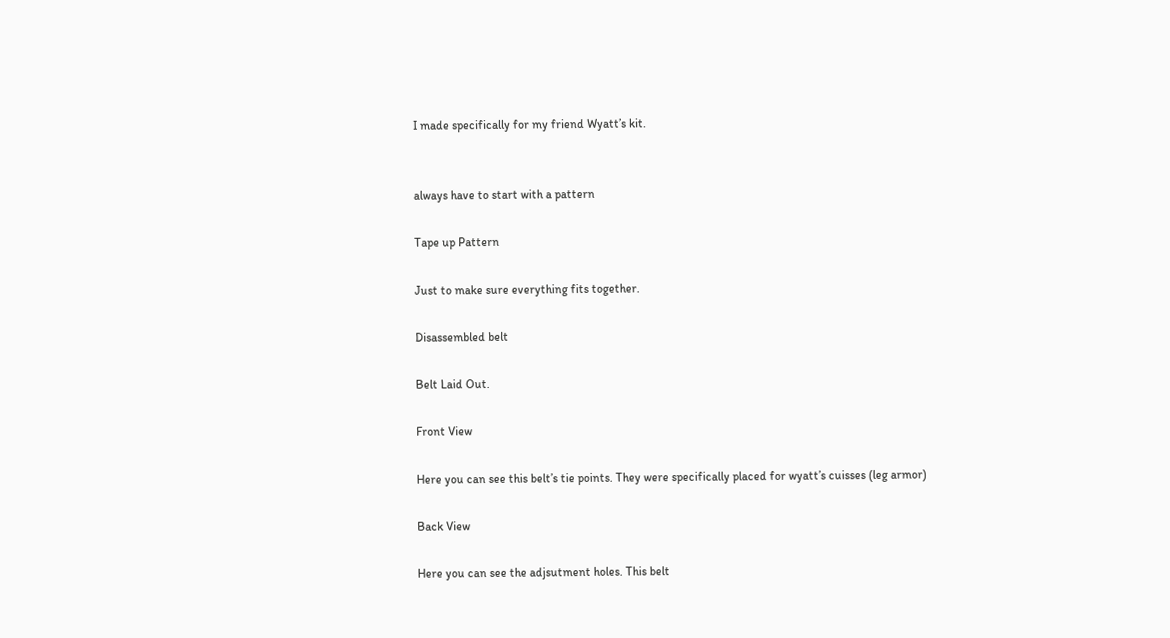I made specifically for my friend Wyatt’s kit.


always have to start with a pattern

Tape up Pattern

Just to make sure everything fits together.

Disassembled belt

Belt Laid Out.

Front View

Here you can see this belt’s tie points. They were specifically placed for wyatt’s cuisses (leg armor)

Back View

Here you can see the adjsutment holes. This belt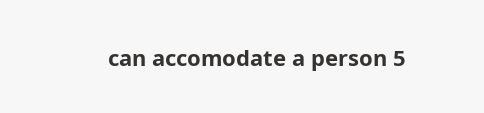can accomodate a person 5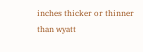inches thicker or thinner than wyatt